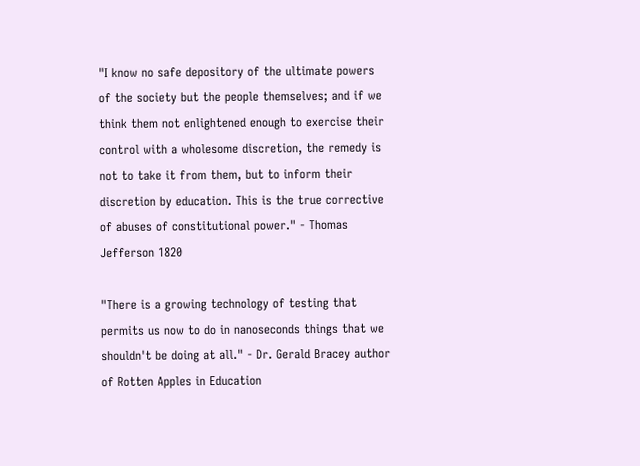"I know no safe depository of the ultimate powers of the society but the people themselves; and if we think them not enlightened enough to exercise their control with a wholesome discretion, the remedy is not to take it from them, but to inform their discretion by education. This is the true corrective of abuses of constitutional power." - Thomas Jefferson 1820

"There is a growing technology of testing that permits us now to do in nanoseconds things that we shouldn't be doing at all." - Dr. Gerald Bracey author of Rotten Apples in Education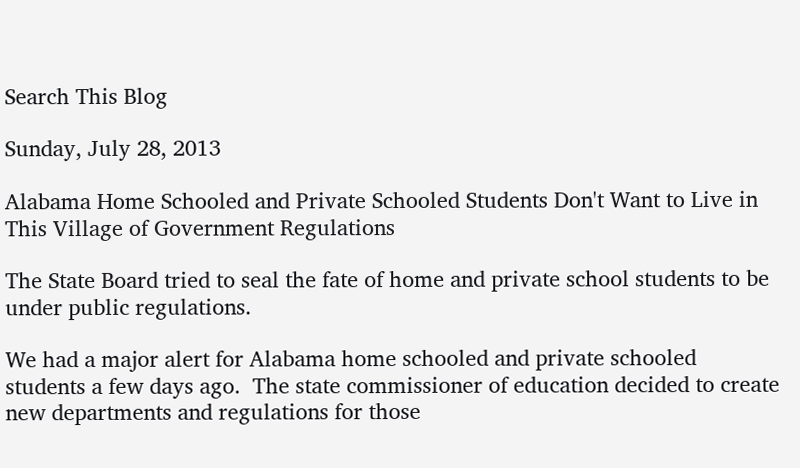Search This Blog

Sunday, July 28, 2013

Alabama Home Schooled and Private Schooled Students Don't Want to Live in This Village of Government Regulations

The State Board tried to seal the fate of home and private school students to be under public regulations.

We had a major alert for Alabama home schooled and private schooled students a few days ago.  The state commissioner of education decided to create new departments and regulations for those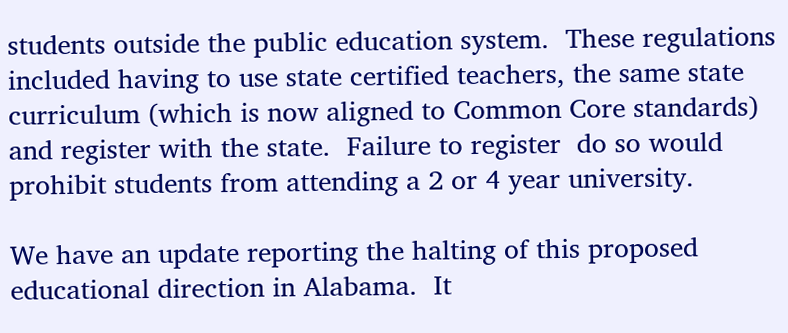students outside the public education system.  These regulations included having to use state certified teachers, the same state curriculum (which is now aligned to Common Core standards)  and register with the state.  Failure to register  do so would prohibit students from attending a 2 or 4 year university.

We have an update reporting the halting of this proposed educational direction in Alabama.  It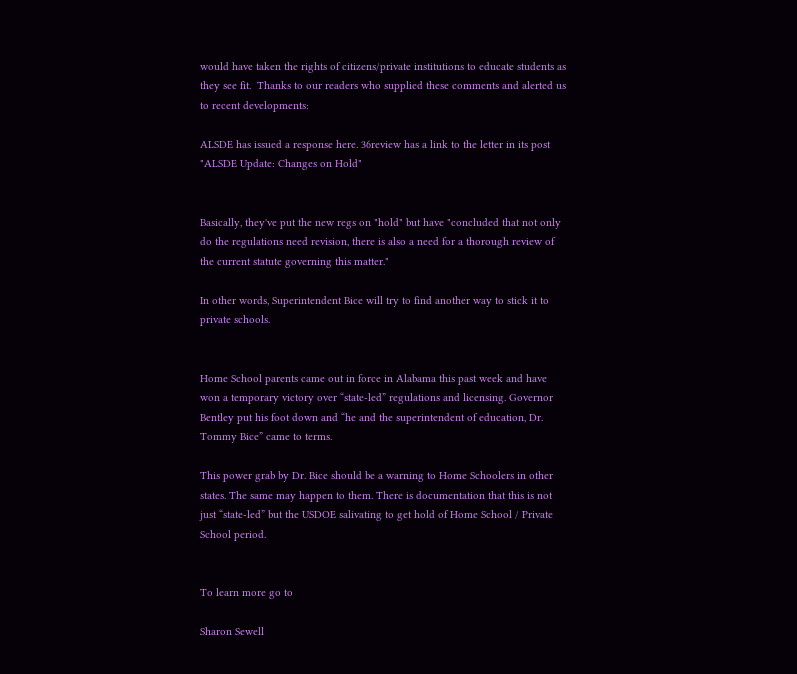would have taken the rights of citizens/private institutions to educate students as they see fit.  Thanks to our readers who supplied these comments and alerted us to recent developments:

ALSDE has issued a response here. 36review has a link to the letter in its post "ALSDE Update: Changes on Hold"


Basically, they've put the new regs on "hold" but have "concluded that not only do the regulations need revision, there is also a need for a thorough review of the current statute governing this matter."

In other words, Superintendent Bice will try to find another way to stick it to private schools.


Home School parents came out in force in Alabama this past week and have won a temporary victory over “state-led” regulations and licensing. Governor Bentley put his foot down and “he and the superintendent of education, Dr. Tommy Bice” came to terms.

This power grab by Dr. Bice should be a warning to Home Schoolers in other states. The same may happen to them. There is documentation that this is not just “state-led” but the USDOE salivating to get hold of Home School / Private School period.


To learn more go to

Sharon Sewell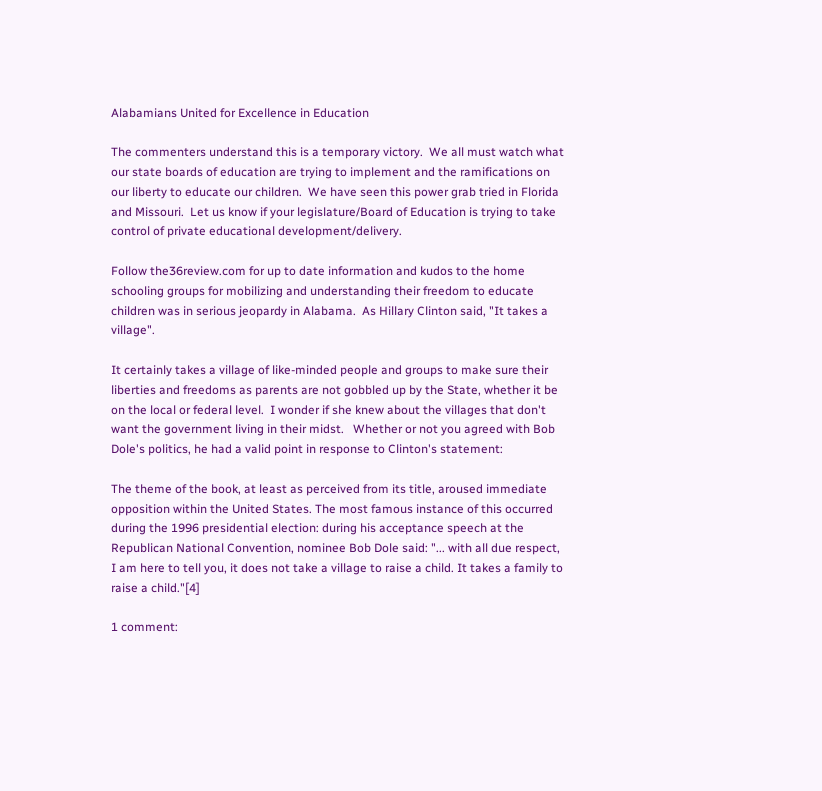Alabamians United for Excellence in Education

The commenters understand this is a temporary victory.  We all must watch what our state boards of education are trying to implement and the ramifications on our liberty to educate our children.  We have seen this power grab tried in Florida and Missouri.  Let us know if your legislature/Board of Education is trying to take control of private educational development/delivery.

Follow the36review.com for up to date information and kudos to the home schooling groups for mobilizing and understanding their freedom to educate children was in serious jeopardy in Alabama.  As Hillary Clinton said, "It takes a village".

It certainly takes a village of like-minded people and groups to make sure their liberties and freedoms as parents are not gobbled up by the State, whether it be on the local or federal level.  I wonder if she knew about the villages that don't want the government living in their midst.   Whether or not you agreed with Bob Dole's politics, he had a valid point in response to Clinton's statement:

The theme of the book, at least as perceived from its title, aroused immediate opposition within the United States. The most famous instance of this occurred during the 1996 presidential election: during his acceptance speech at the Republican National Convention, nominee Bob Dole said: "... with all due respect, I am here to tell you, it does not take a village to raise a child. It takes a family to raise a child."[4]

1 comment: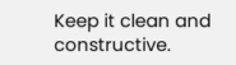Keep it clean and constructive.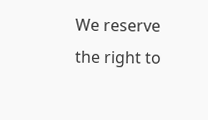We reserve the right to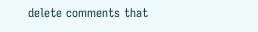delete comments that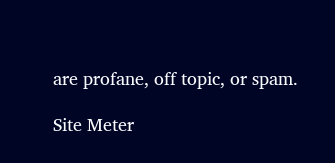are profane, off topic, or spam.

Site Meter